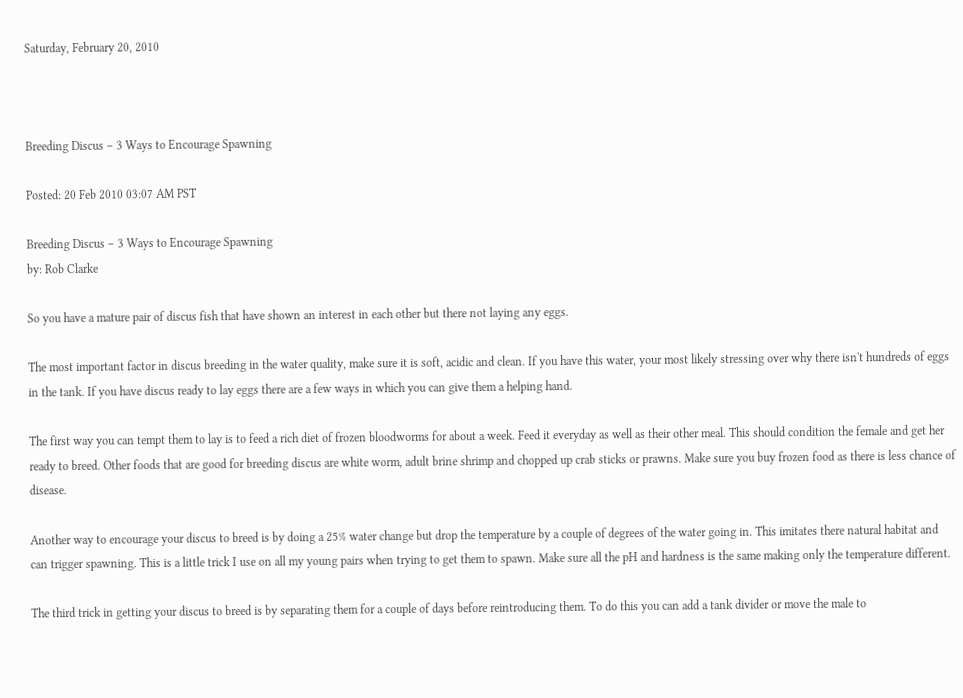Saturday, February 20, 2010



Breeding Discus – 3 Ways to Encourage Spawning

Posted: 20 Feb 2010 03:07 AM PST

Breeding Discus – 3 Ways to Encourage Spawning
by: Rob Clarke

So you have a mature pair of discus fish that have shown an interest in each other but there not laying any eggs.

The most important factor in discus breeding in the water quality, make sure it is soft, acidic and clean. If you have this water, your most likely stressing over why there isn't hundreds of eggs in the tank. If you have discus ready to lay eggs there are a few ways in which you can give them a helping hand.

The first way you can tempt them to lay is to feed a rich diet of frozen bloodworms for about a week. Feed it everyday as well as their other meal. This should condition the female and get her ready to breed. Other foods that are good for breeding discus are white worm, adult brine shrimp and chopped up crab sticks or prawns. Make sure you buy frozen food as there is less chance of disease.

Another way to encourage your discus to breed is by doing a 25% water change but drop the temperature by a couple of degrees of the water going in. This imitates there natural habitat and can trigger spawning. This is a little trick I use on all my young pairs when trying to get them to spawn. Make sure all the pH and hardness is the same making only the temperature different.

The third trick in getting your discus to breed is by separating them for a couple of days before reintroducing them. To do this you can add a tank divider or move the male to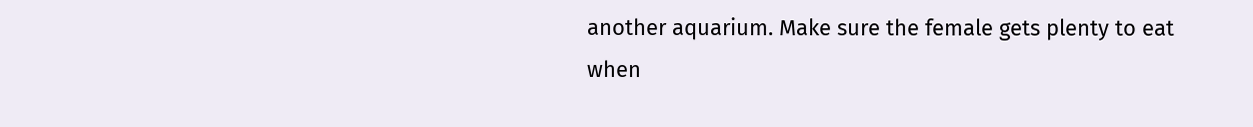another aquarium. Make sure the female gets plenty to eat when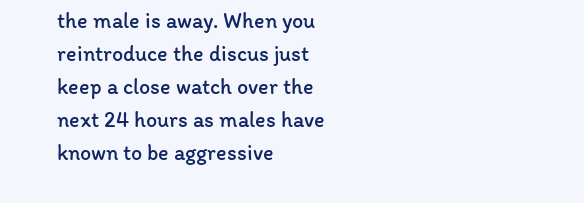the male is away. When you reintroduce the discus just keep a close watch over the next 24 hours as males have known to be aggressive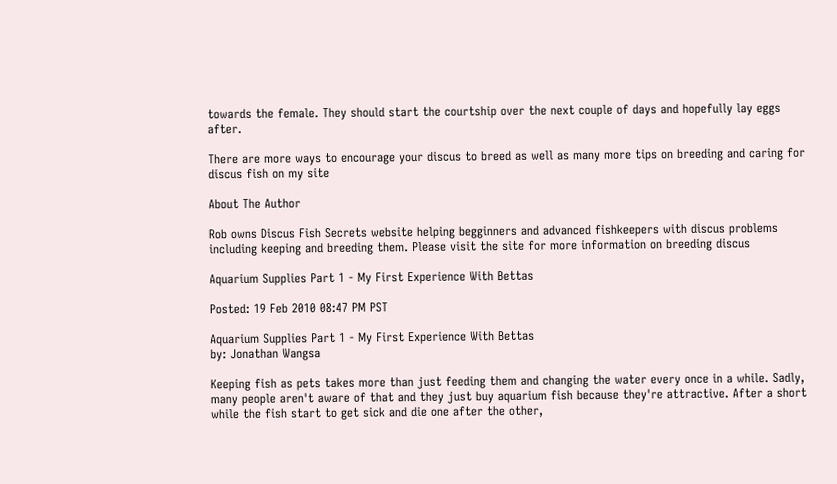towards the female. They should start the courtship over the next couple of days and hopefully lay eggs after.

There are more ways to encourage your discus to breed as well as many more tips on breeding and caring for discus fish on my site

About The Author

Rob owns Discus Fish Secrets website helping begginners and advanced fishkeepers with discus problems including keeping and breeding them. Please visit the site for more information on breeding discus

Aquarium Supplies Part 1 - My First Experience With Bettas

Posted: 19 Feb 2010 08:47 PM PST

Aquarium Supplies Part 1 - My First Experience With Bettas
by: Jonathan Wangsa

Keeping fish as pets takes more than just feeding them and changing the water every once in a while. Sadly, many people aren't aware of that and they just buy aquarium fish because they're attractive. After a short while the fish start to get sick and die one after the other,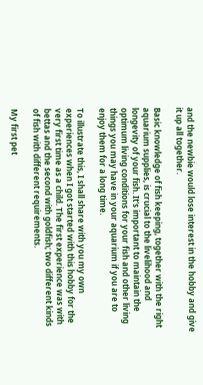and the newbie would lose interest in the hobby and give it up all together.

Basic knowledge of fish keeping, together with the right aquarium supplies, is crucial to the livelihood and longevity of your fish. It's important to maintain the optimum living conditions for your fish and other living things you may have in your aquarium if you are to enjoy them for a long time.

To illustrate this, I shall share with you my own experiences when I got started with this hobby for the very first time as a child. The first experience was with bettas and the second with goldfish; two different kinds of fish with different requirements.

My first pet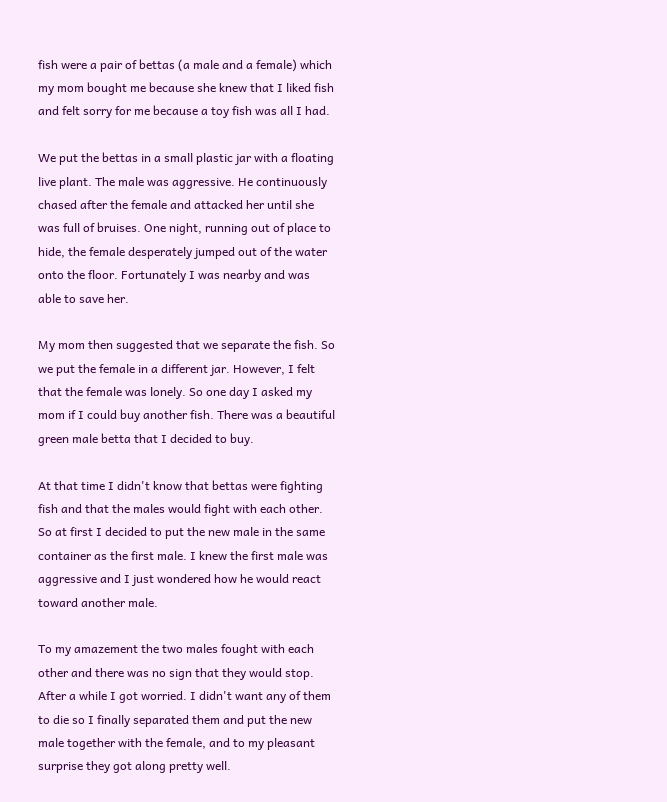fish were a pair of bettas (a male and a female) which my mom bought me because she knew that I liked fish and felt sorry for me because a toy fish was all I had.

We put the bettas in a small plastic jar with a floating live plant. The male was aggressive. He continuously chased after the female and attacked her until she was full of bruises. One night, running out of place to hide, the female desperately jumped out of the water onto the floor. Fortunately I was nearby and was able to save her.

My mom then suggested that we separate the fish. So we put the female in a different jar. However, I felt that the female was lonely. So one day I asked my mom if I could buy another fish. There was a beautiful green male betta that I decided to buy.

At that time I didn't know that bettas were fighting fish and that the males would fight with each other. So at first I decided to put the new male in the same container as the first male. I knew the first male was aggressive and I just wondered how he would react toward another male.

To my amazement the two males fought with each other and there was no sign that they would stop. After a while I got worried. I didn't want any of them to die so I finally separated them and put the new male together with the female, and to my pleasant surprise they got along pretty well.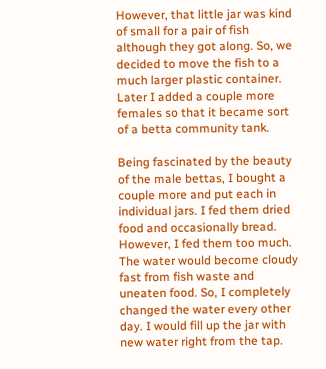However, that little jar was kind of small for a pair of fish although they got along. So, we decided to move the fish to a much larger plastic container. Later I added a couple more females so that it became sort of a betta community tank.

Being fascinated by the beauty of the male bettas, I bought a couple more and put each in individual jars. I fed them dried food and occasionally bread. However, I fed them too much. The water would become cloudy fast from fish waste and uneaten food. So, I completely changed the water every other day. I would fill up the jar with new water right from the tap.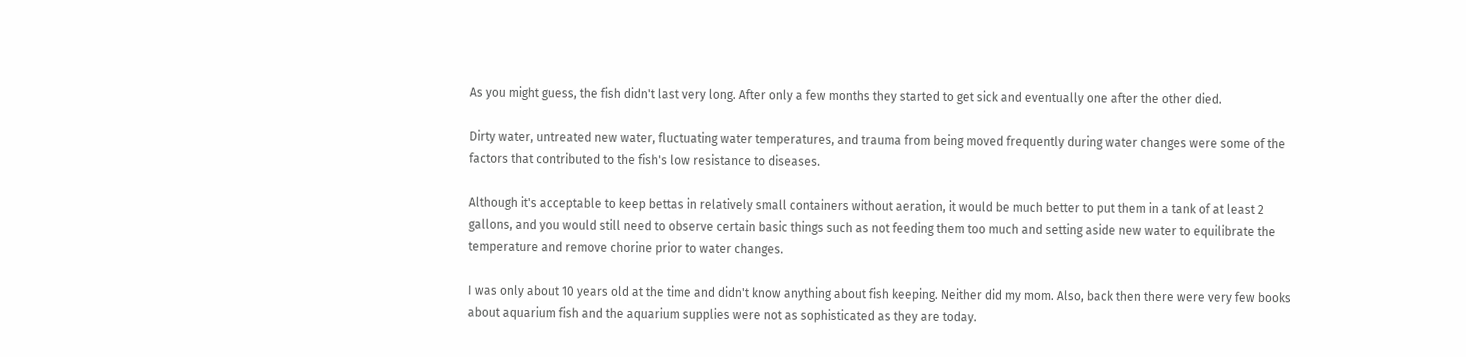As you might guess, the fish didn't last very long. After only a few months they started to get sick and eventually one after the other died.

Dirty water, untreated new water, fluctuating water temperatures, and trauma from being moved frequently during water changes were some of the factors that contributed to the fish's low resistance to diseases.

Although it's acceptable to keep bettas in relatively small containers without aeration, it would be much better to put them in a tank of at least 2 gallons, and you would still need to observe certain basic things such as not feeding them too much and setting aside new water to equilibrate the temperature and remove chorine prior to water changes.

I was only about 10 years old at the time and didn't know anything about fish keeping. Neither did my mom. Also, back then there were very few books about aquarium fish and the aquarium supplies were not as sophisticated as they are today.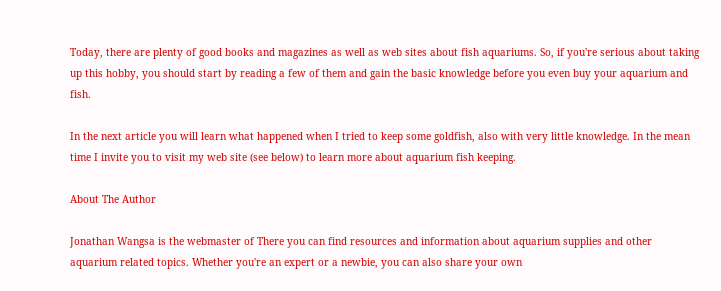Today, there are plenty of good books and magazines as well as web sites about fish aquariums. So, if you're serious about taking up this hobby, you should start by reading a few of them and gain the basic knowledge before you even buy your aquarium and fish.

In the next article you will learn what happened when I tried to keep some goldfish, also with very little knowledge. In the mean time I invite you to visit my web site (see below) to learn more about aquarium fish keeping.

About The Author

Jonathan Wangsa is the webmaster of There you can find resources and information about aquarium supplies and other aquarium related topics. Whether you're an expert or a newbie, you can also share your own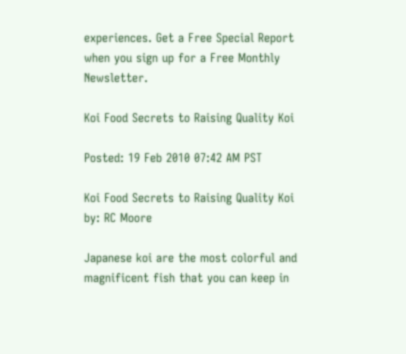experiences. Get a Free Special Report when you sign up for a Free Monthly Newsletter.

Koi Food Secrets to Raising Quality Koi

Posted: 19 Feb 2010 07:42 AM PST

Koi Food Secrets to Raising Quality Koi
by: RC Moore

Japanese koi are the most colorful and magnificent fish that you can keep in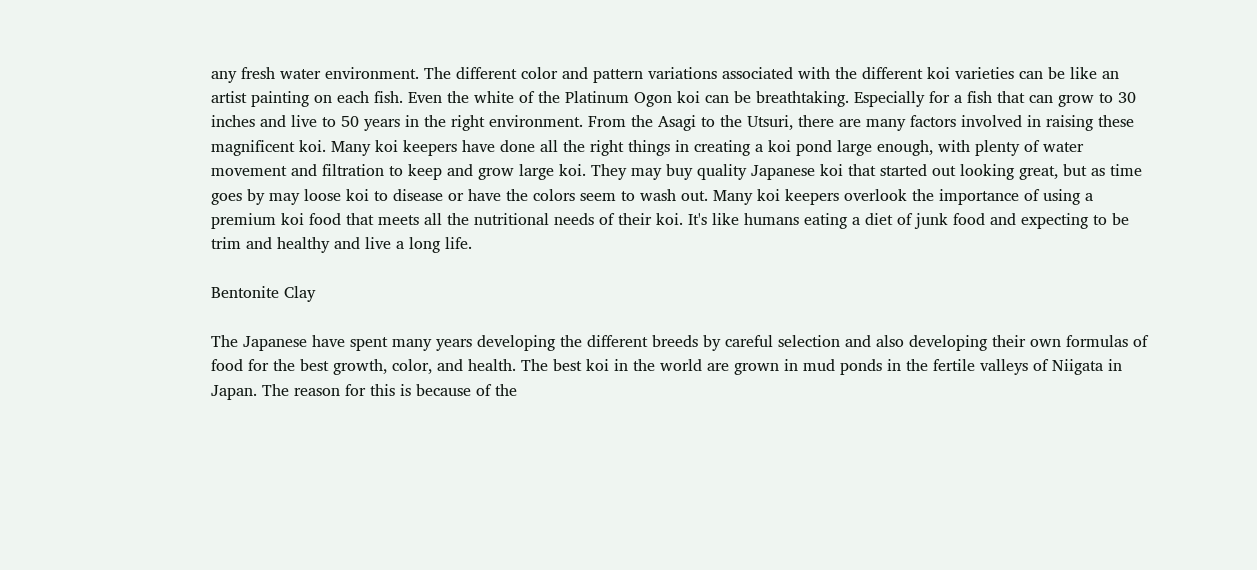any fresh water environment. The different color and pattern variations associated with the different koi varieties can be like an artist painting on each fish. Even the white of the Platinum Ogon koi can be breathtaking. Especially for a fish that can grow to 30 inches and live to 50 years in the right environment. From the Asagi to the Utsuri, there are many factors involved in raising these magnificent koi. Many koi keepers have done all the right things in creating a koi pond large enough, with plenty of water movement and filtration to keep and grow large koi. They may buy quality Japanese koi that started out looking great, but as time goes by may loose koi to disease or have the colors seem to wash out. Many koi keepers overlook the importance of using a premium koi food that meets all the nutritional needs of their koi. It's like humans eating a diet of junk food and expecting to be trim and healthy and live a long life.

Bentonite Clay

The Japanese have spent many years developing the different breeds by careful selection and also developing their own formulas of food for the best growth, color, and health. The best koi in the world are grown in mud ponds in the fertile valleys of Niigata in Japan. The reason for this is because of the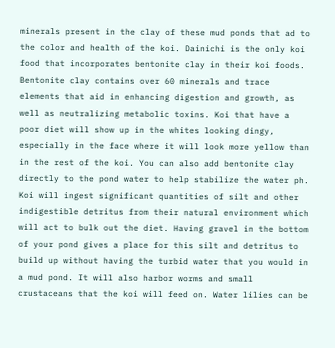minerals present in the clay of these mud ponds that ad to the color and health of the koi. Dainichi is the only koi food that incorporates bentonite clay in their koi foods. Bentonite clay contains over 60 minerals and trace elements that aid in enhancing digestion and growth, as well as neutralizing metabolic toxins. Koi that have a poor diet will show up in the whites looking dingy, especially in the face where it will look more yellow than in the rest of the koi. You can also add bentonite clay directly to the pond water to help stabilize the water ph. Koi will ingest significant quantities of silt and other indigestible detritus from their natural environment which will act to bulk out the diet. Having gravel in the bottom of your pond gives a place for this silt and detritus to build up without having the turbid water that you would in a mud pond. It will also harbor worms and small crustaceans that the koi will feed on. Water lilies can be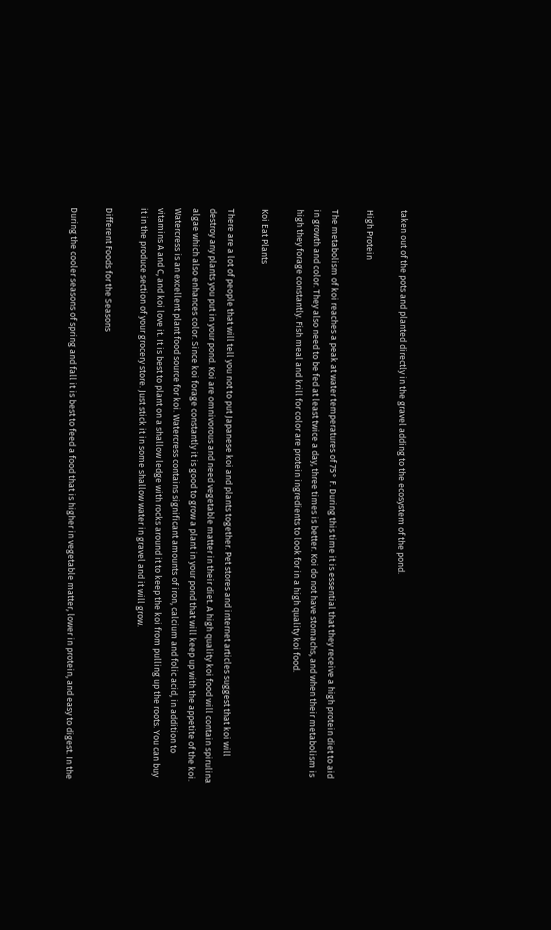taken out of the pots and planted directly in the gravel adding to the ecosystem of the pond.

High Protein

The metabolism of koi reaches a peak at water temperatures of 75° F. During this time it is essential that they receive a high protein diet to aid in growth and color. They also need to be fed at least twice a day, three times is better. Koi do not have stomachs, and when their metabolism is high they forage constantly. Fish meal and krill for color are protein ingredients to look for in a high quality koi food.

Koi Eat Plants

There are a lot of people that will tell you not to put Japanese koi and plants together. Pet stores and internet articles suggest that koi will destroy any plants you put in your pond. Koi are omnivorous and need vegetable matter in their diet. A high quality koi food will contain spirulina algae which also enhances color. Since koi forage constantly it is good to grow a plant in your pond that will keep up with the appetite of the koi. Watercress is an excellent plant food source for koi. Watercress contains significant amounts of iron, calcium and folic acid, in addition to vitamins A and C, and koi love it. It is best to plant on a shallow ledge with rocks around it to keep the koi from pulling up the roots. You can buy it in the produce section of your grocery store. Just stick it in some shallow water in gravel and it will grow.

Different Foods for the Seasons

During the cooler seasons of spring and fall it is best to feed a food that is higher in vegetable matter, lower in protein, and easy to digest. In the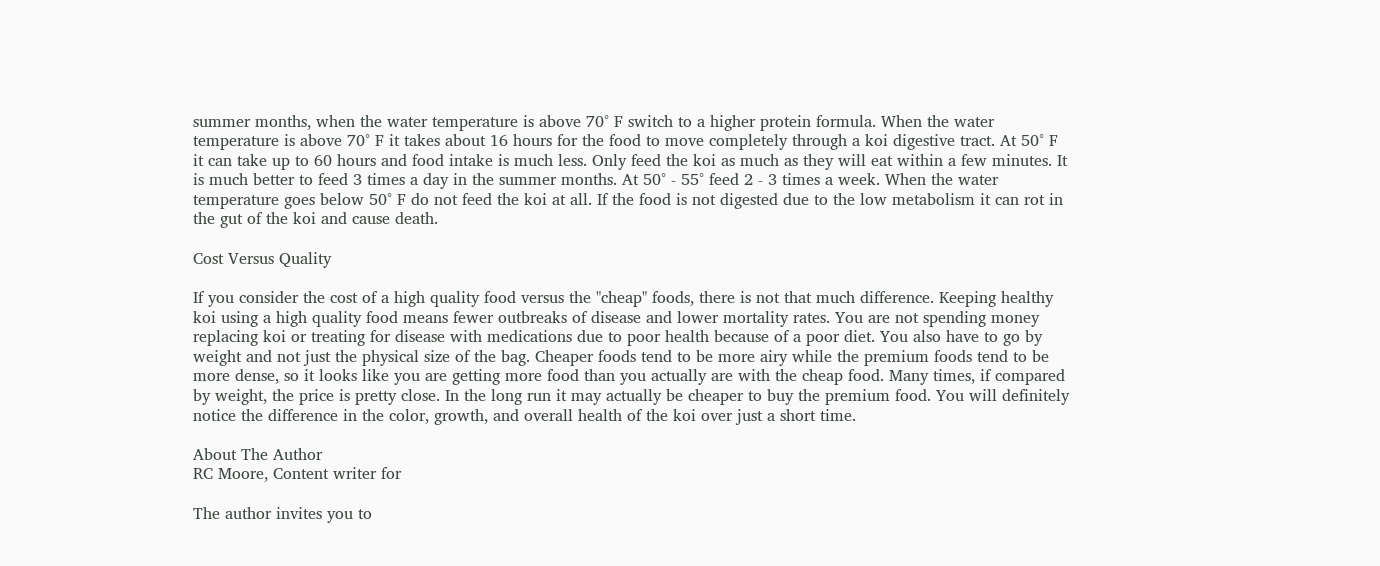summer months, when the water temperature is above 70° F switch to a higher protein formula. When the water temperature is above 70° F it takes about 16 hours for the food to move completely through a koi digestive tract. At 50° F it can take up to 60 hours and food intake is much less. Only feed the koi as much as they will eat within a few minutes. It is much better to feed 3 times a day in the summer months. At 50° - 55° feed 2 - 3 times a week. When the water temperature goes below 50° F do not feed the koi at all. If the food is not digested due to the low metabolism it can rot in the gut of the koi and cause death.

Cost Versus Quality

If you consider the cost of a high quality food versus the "cheap" foods, there is not that much difference. Keeping healthy koi using a high quality food means fewer outbreaks of disease and lower mortality rates. You are not spending money replacing koi or treating for disease with medications due to poor health because of a poor diet. You also have to go by weight and not just the physical size of the bag. Cheaper foods tend to be more airy while the premium foods tend to be more dense, so it looks like you are getting more food than you actually are with the cheap food. Many times, if compared by weight, the price is pretty close. In the long run it may actually be cheaper to buy the premium food. You will definitely notice the difference in the color, growth, and overall health of the koi over just a short time.

About The Author
RC Moore, Content writer for

The author invites you to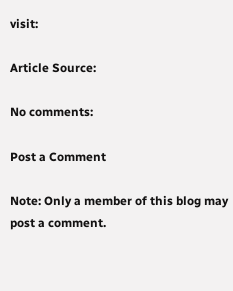visit:

Article Source:

No comments:

Post a Comment

Note: Only a member of this blog may post a comment.